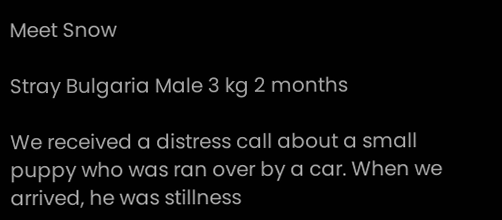Meet Snow

Stray Bulgaria Male 3 kg 2 months

We received a distress call about a small puppy who was ran over by a car. When we arrived, he was stillness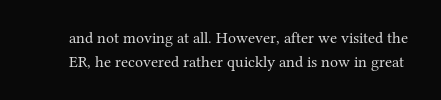and not moving at all. However, after we visited the ER, he recovered rather quickly and is now in great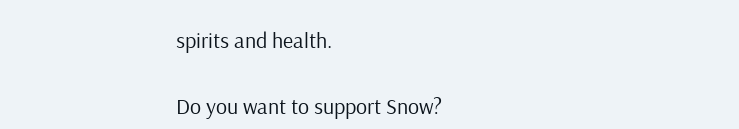spirits and health.

Do you want to support Snow?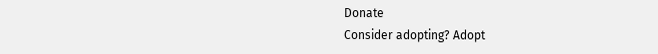Donate
Consider adopting? Adopt